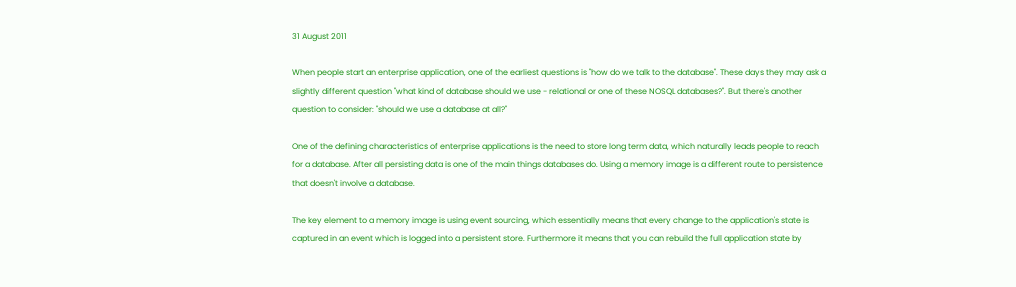31 August 2011

When people start an enterprise application, one of the earliest questions is "how do we talk to the database". These days they may ask a slightly different question "what kind of database should we use - relational or one of these NOSQL databases?". But there's another question to consider: "should we use a database at all?"

One of the defining characteristics of enterprise applications is the need to store long term data, which naturally leads people to reach for a database. After all persisting data is one of the main things databases do. Using a memory image is a different route to persistence that doesn't involve a database.

The key element to a memory image is using event sourcing, which essentially means that every change to the application's state is captured in an event which is logged into a persistent store. Furthermore it means that you can rebuild the full application state by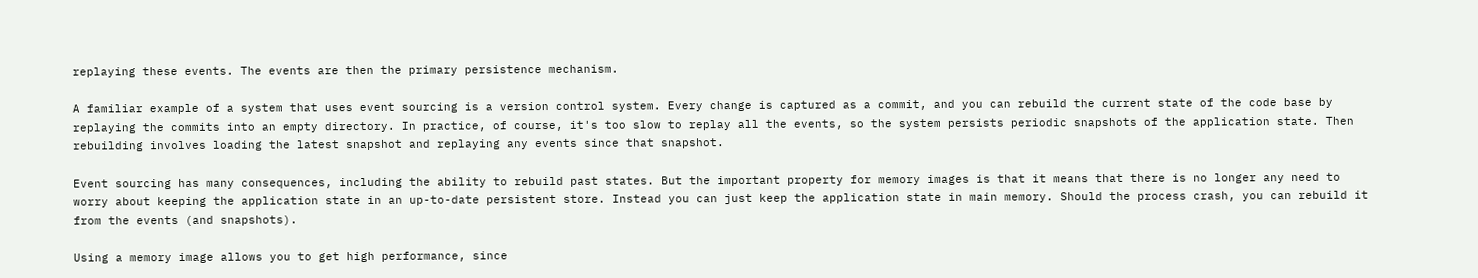replaying these events. The events are then the primary persistence mechanism.

A familiar example of a system that uses event sourcing is a version control system. Every change is captured as a commit, and you can rebuild the current state of the code base by replaying the commits into an empty directory. In practice, of course, it's too slow to replay all the events, so the system persists periodic snapshots of the application state. Then rebuilding involves loading the latest snapshot and replaying any events since that snapshot.

Event sourcing has many consequences, including the ability to rebuild past states. But the important property for memory images is that it means that there is no longer any need to worry about keeping the application state in an up-to-date persistent store. Instead you can just keep the application state in main memory. Should the process crash, you can rebuild it from the events (and snapshots).

Using a memory image allows you to get high performance, since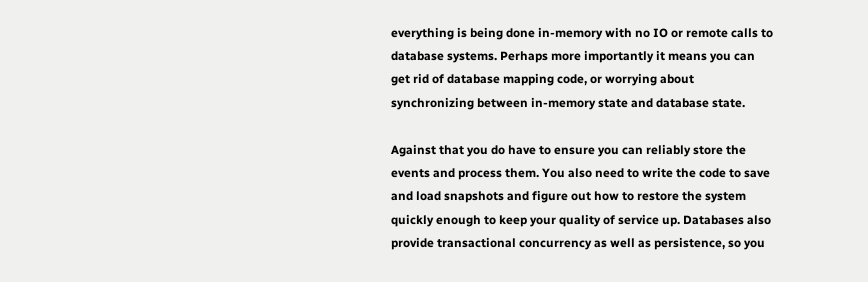everything is being done in-memory with no IO or remote calls to database systems. Perhaps more importantly it means you can get rid of database mapping code, or worrying about synchronizing between in-memory state and database state.

Against that you do have to ensure you can reliably store the events and process them. You also need to write the code to save and load snapshots and figure out how to restore the system quickly enough to keep your quality of service up. Databases also provide transactional concurrency as well as persistence, so you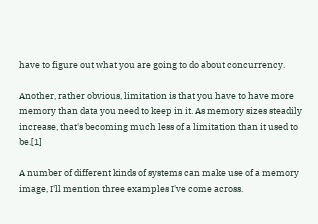have to figure out what you are going to do about concurrency.

Another, rather obvious, limitation is that you have to have more memory than data you need to keep in it. As memory sizes steadily increase, that's becoming much less of a limitation than it used to be.[1]

A number of different kinds of systems can make use of a memory image, I'll mention three examples I've come across.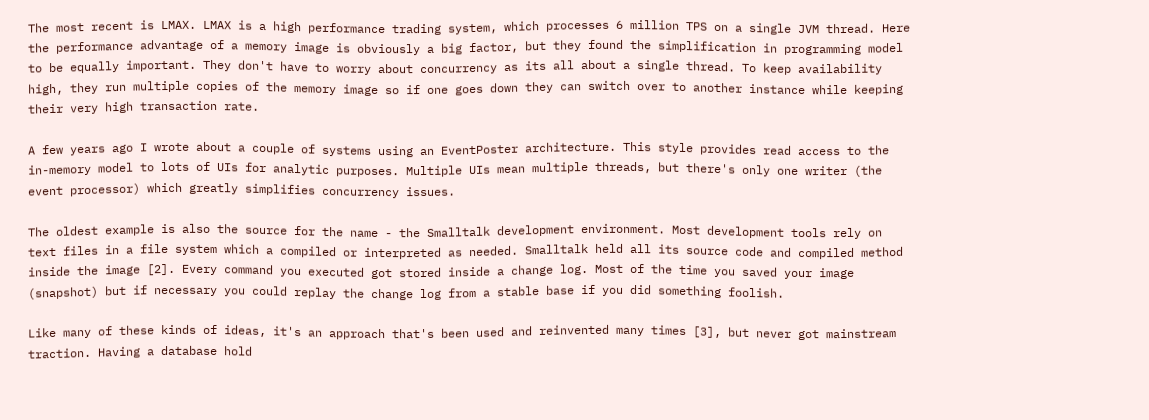The most recent is LMAX. LMAX is a high performance trading system, which processes 6 million TPS on a single JVM thread. Here the performance advantage of a memory image is obviously a big factor, but they found the simplification in programming model to be equally important. They don't have to worry about concurrency as its all about a single thread. To keep availability high, they run multiple copies of the memory image so if one goes down they can switch over to another instance while keeping their very high transaction rate.

A few years ago I wrote about a couple of systems using an EventPoster architecture. This style provides read access to the in-memory model to lots of UIs for analytic purposes. Multiple UIs mean multiple threads, but there's only one writer (the event processor) which greatly simplifies concurrency issues.

The oldest example is also the source for the name - the Smalltalk development environment. Most development tools rely on text files in a file system which a compiled or interpreted as needed. Smalltalk held all its source code and compiled method inside the image [2]. Every command you executed got stored inside a change log. Most of the time you saved your image (snapshot) but if necessary you could replay the change log from a stable base if you did something foolish.

Like many of these kinds of ideas, it's an approach that's been used and reinvented many times [3], but never got mainstream traction. Having a database hold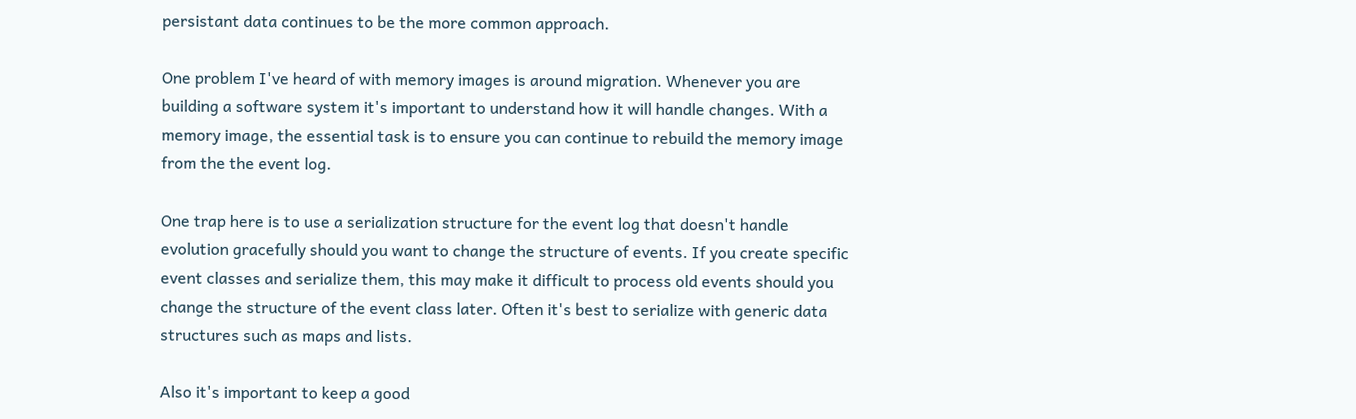persistant data continues to be the more common approach.

One problem I've heard of with memory images is around migration. Whenever you are building a software system it's important to understand how it will handle changes. With a memory image, the essential task is to ensure you can continue to rebuild the memory image from the the event log.

One trap here is to use a serialization structure for the event log that doesn't handle evolution gracefully should you want to change the structure of events. If you create specific event classes and serialize them, this may make it difficult to process old events should you change the structure of the event class later. Often it's best to serialize with generic data structures such as maps and lists.

Also it's important to keep a good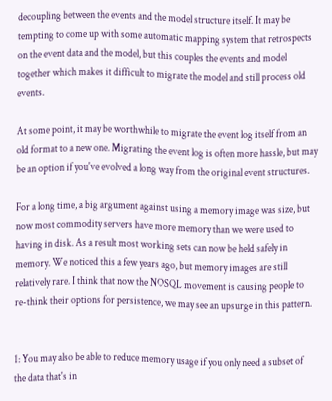decoupling between the events and the model structure itself. It may be tempting to come up with some automatic mapping system that retrospects on the event data and the model, but this couples the events and model together which makes it difficult to migrate the model and still process old events.

At some point, it may be worthwhile to migrate the event log itself from an old format to a new one. Migrating the event log is often more hassle, but may be an option if you've evolved a long way from the original event structures.

For a long time, a big argument against using a memory image was size, but now most commodity servers have more memory than we were used to having in disk. As a result most working sets can now be held safely in memory. We noticed this a few years ago, but memory images are still relatively rare. I think that now the NOSQL movement is causing people to re-think their options for persistence, we may see an upsurge in this pattern.


1: You may also be able to reduce memory usage if you only need a subset of the data that's in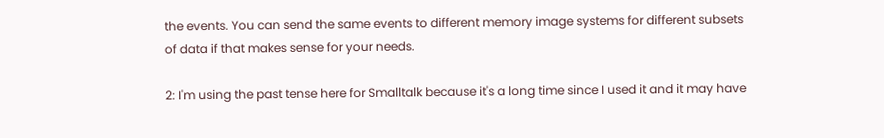the events. You can send the same events to different memory image systems for different subsets of data if that makes sense for your needs.

2: I'm using the past tense here for Smalltalk because it's a long time since I used it and it may have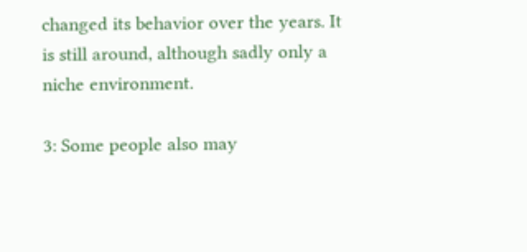changed its behavior over the years. It is still around, although sadly only a niche environment.

3: Some people also may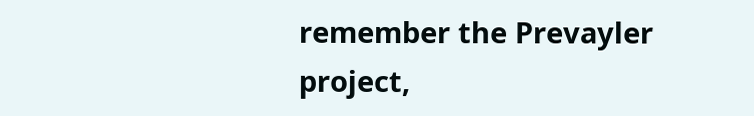remember the Prevayler project,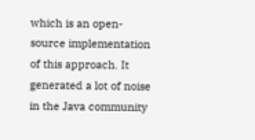which is an open-source implementation of this approach. It generated a lot of noise in the Java community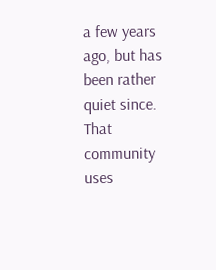a few years ago, but has been rather quiet since. That community uses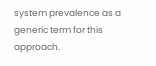system prevalence as a generic term for this approach.